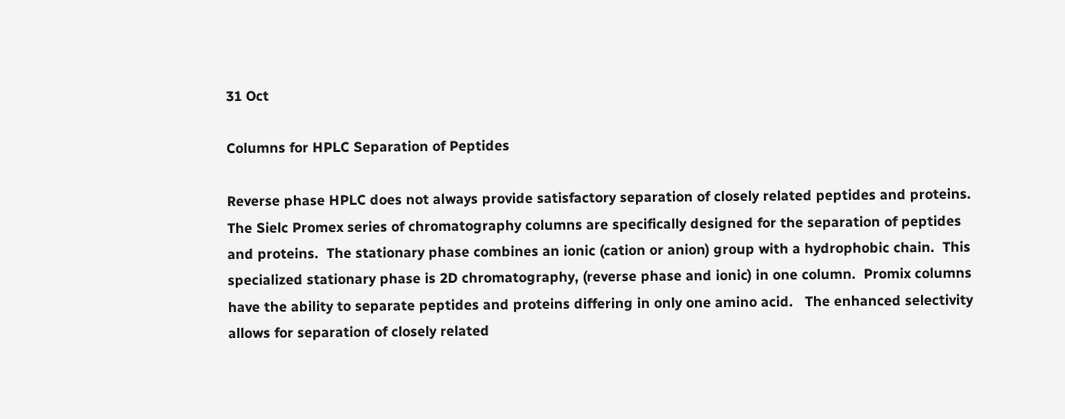31 Oct

Columns for HPLC Separation of Peptides

Reverse phase HPLC does not always provide satisfactory separation of closely related peptides and proteins.  The Sielc Promex series of chromatography columns are specifically designed for the separation of peptides and proteins.  The stationary phase combines an ionic (cation or anion) group with a hydrophobic chain.  This specialized stationary phase is 2D chromatography, (reverse phase and ionic) in one column.  Promix columns have the ability to separate peptides and proteins differing in only one amino acid.   The enhanced selectivity allows for separation of closely related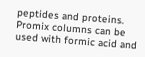peptides and proteins.   Promix columns can be used with formic acid and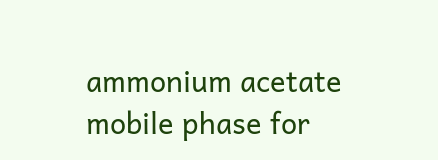ammonium acetate mobile phase for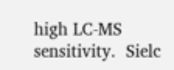high LC-MS sensitivity.  Sielc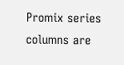Promix series columns are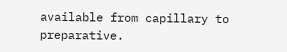available from capillary to preparative.